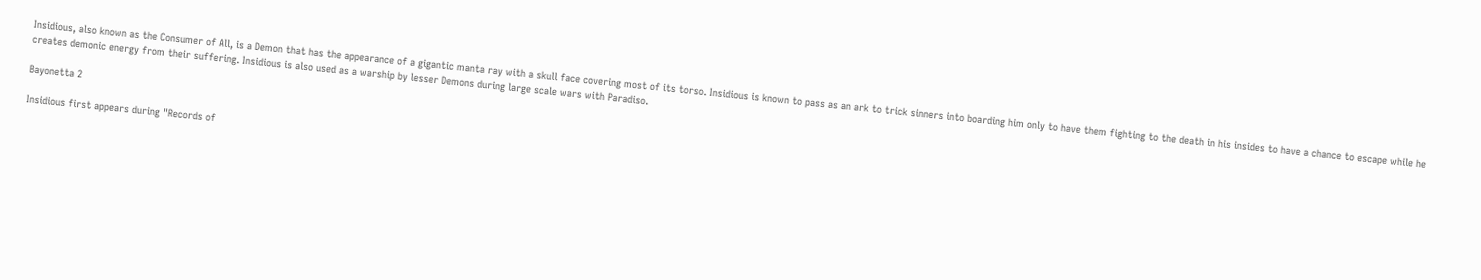Insidious, also known as the Consumer of All, is a Demon that has the appearance of a gigantic manta ray with a skull face covering most of its torso. Insidious is known to pass as an ark to trick sinners into boarding him only to have them fighting to the death in his insides to have a chance to escape while he creates demonic energy from their suffering. Insidious is also used as a warship by lesser Demons during large scale wars with Paradiso.

Bayonetta 2

Insidious first appears during "Records of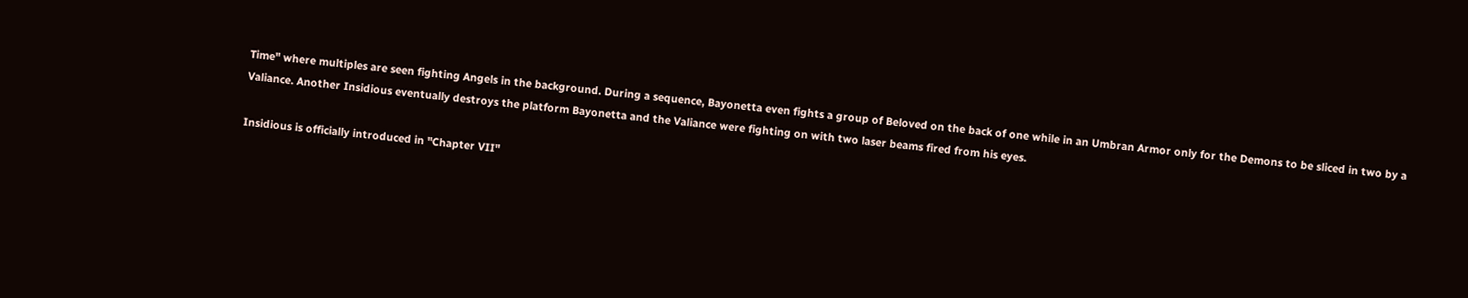Time" where multiples are seen fighting Angels in the background. During a sequence, Bayonetta even fights a group of Beloved on the back of one while in an Umbran Armor only for the Demons to be sliced in two by a Valiance. Another Insidious eventually destroys the platform Bayonetta and the Valiance were fighting on with two laser beams fired from his eyes.

Insidious is officially introduced in "Chapter VII"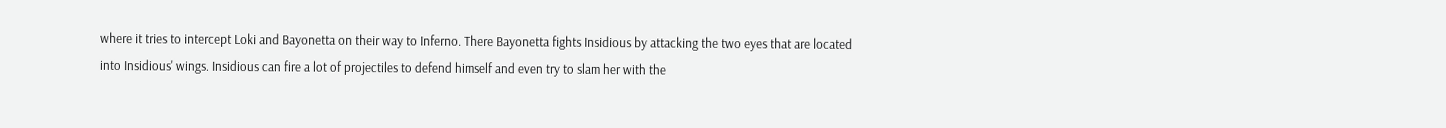where it tries to intercept Loki and Bayonetta on their way to Inferno. There Bayonetta fights Insidious by attacking the two eyes that are located into Insidious' wings. Insidious can fire a lot of projectiles to defend himself and even try to slam her with the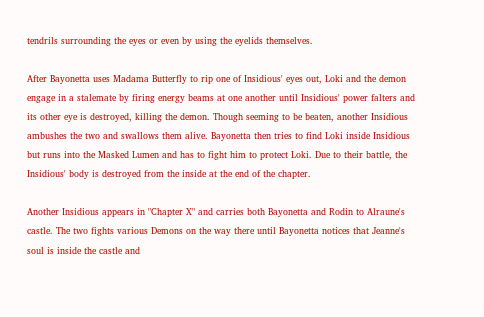tendrils surrounding the eyes or even by using the eyelids themselves.

After Bayonetta uses Madama Butterfly to rip one of Insidious' eyes out, Loki and the demon engage in a stalemate by firing energy beams at one another until Insidious' power falters and its other eye is destroyed, killing the demon. Though seeming to be beaten, another Insidious ambushes the two and swallows them alive. Bayonetta then tries to find Loki inside Insidious but runs into the Masked Lumen and has to fight him to protect Loki. Due to their battle, the Insidious' body is destroyed from the inside at the end of the chapter.

Another Insidious appears in "Chapter X" and carries both Bayonetta and Rodin to Alraune's castle. The two fights various Demons on the way there until Bayonetta notices that Jeanne's soul is inside the castle and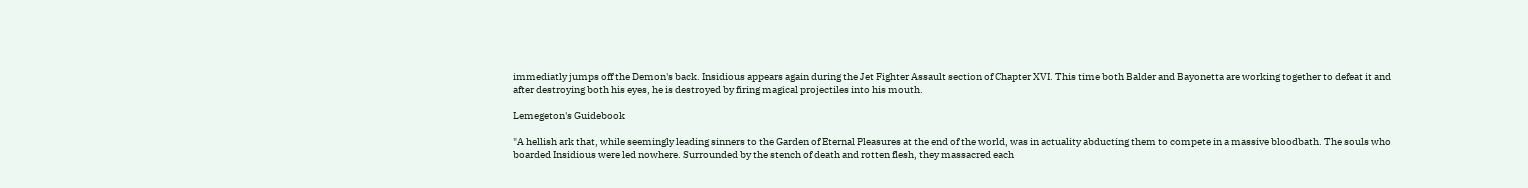immediatly jumps off the Demon's back. Insidious appears again during the Jet Fighter Assault section of Chapter XVI. This time both Balder and Bayonetta are working together to defeat it and after destroying both his eyes, he is destroyed by firing magical projectiles into his mouth.

Lemegeton's Guidebook

"A hellish ark that, while seemingly leading sinners to the Garden of Eternal Pleasures at the end of the world, was in actuality abducting them to compete in a massive bloodbath. The souls who boarded Insidious were led nowhere. Surrounded by the stench of death and rotten flesh, they massacred each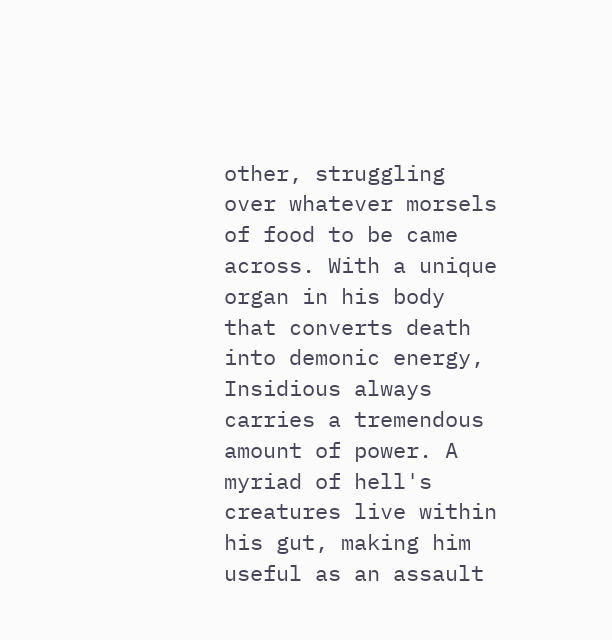other, struggling over whatever morsels of food to be came across. With a unique organ in his body that converts death into demonic energy, Insidious always carries a tremendous amount of power. A myriad of hell's creatures live within his gut, making him useful as an assault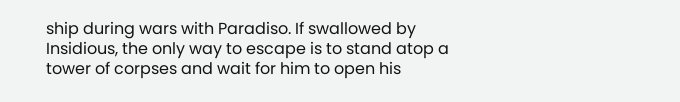ship during wars with Paradiso. If swallowed by Insidious, the only way to escape is to stand atop a tower of corpses and wait for him to open his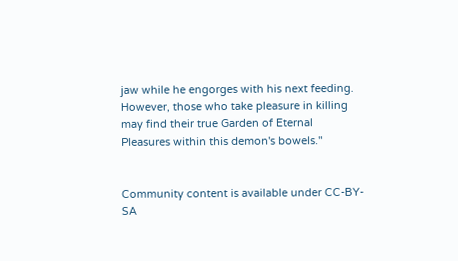jaw while he engorges with his next feeding. However, those who take pleasure in killing may find their true Garden of Eternal Pleasures within this demon's bowels."


Community content is available under CC-BY-SA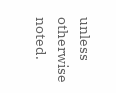unless otherwise noted.